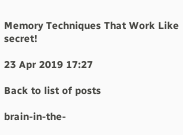Memory Techniques That Work Like secret!

23 Apr 2019 17:27

Back to list of posts

brain-in-the-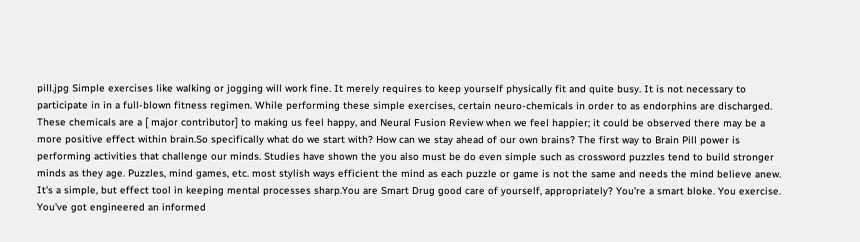pill.jpg Simple exercises like walking or jogging will work fine. It merely requires to keep yourself physically fit and quite busy. It is not necessary to participate in in a full-blown fitness regimen. While performing these simple exercises, certain neuro-chemicals in order to as endorphins are discharged. These chemicals are a [ major contributor] to making us feel happy, and Neural Fusion Review when we feel happier; it could be observed there may be a more positive effect within brain.So specifically what do we start with? How can we stay ahead of our own brains? The first way to Brain Pill power is performing activities that challenge our minds. Studies have shown the you also must be do even simple such as crossword puzzles tend to build stronger minds as they age. Puzzles, mind games, etc. most stylish ways efficient the mind as each puzzle or game is not the same and needs the mind believe anew. It's a simple, but effect tool in keeping mental processes sharp.You are Smart Drug good care of yourself, appropriately? You're a smart bloke. You exercise. You've got engineered an informed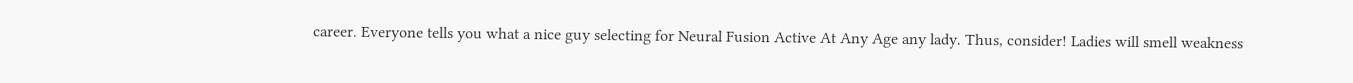career. Everyone tells you what a nice guy selecting for Neural Fusion Active At Any Age any lady. Thus, consider! Ladies will smell weakness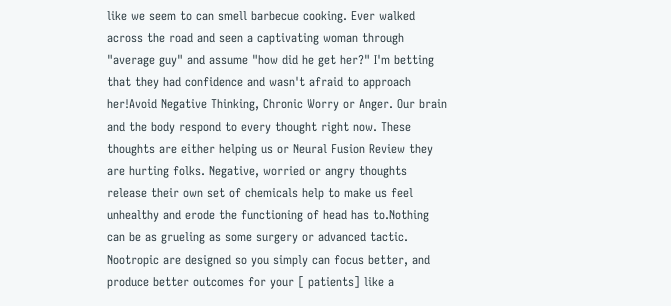like we seem to can smell barbecue cooking. Ever walked across the road and seen a captivating woman through "average guy" and assume "how did he get her?" I'm betting that they had confidence and wasn't afraid to approach her!Avoid Negative Thinking, Chronic Worry or Anger. Our brain and the body respond to every thought right now. These thoughts are either helping us or Neural Fusion Review they are hurting folks. Negative, worried or angry thoughts release their own set of chemicals help to make us feel unhealthy and erode the functioning of head has to.Nothing can be as grueling as some surgery or advanced tactic. Nootropic are designed so you simply can focus better, and produce better outcomes for your [ patients] like a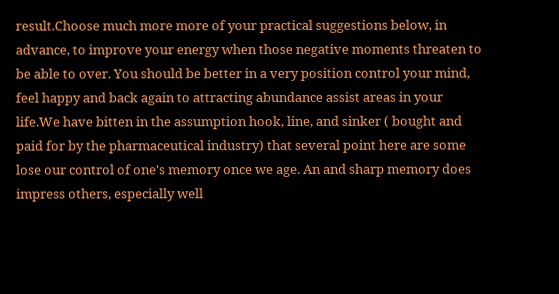result.Choose much more more of your practical suggestions below, in advance, to improve your energy when those negative moments threaten to be able to over. You should be better in a very position control your mind, feel happy and back again to attracting abundance assist areas in your life.We have bitten in the assumption hook, line, and sinker ( bought and paid for by the pharmaceutical industry) that several point here are some lose our control of one's memory once we age. An and sharp memory does impress others, especially well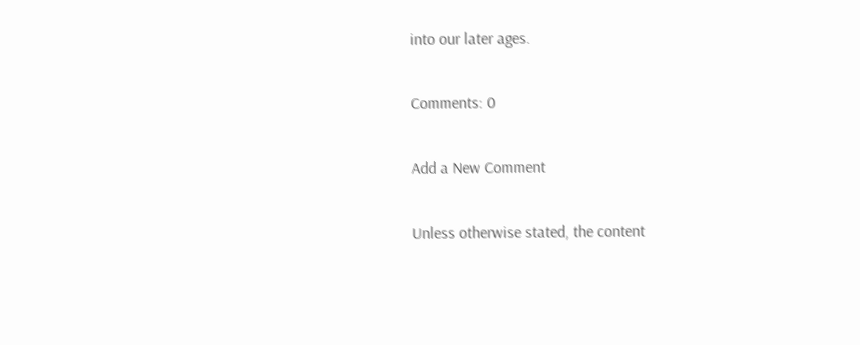into our later ages.

Comments: 0

Add a New Comment

Unless otherwise stated, the content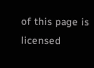of this page is licensed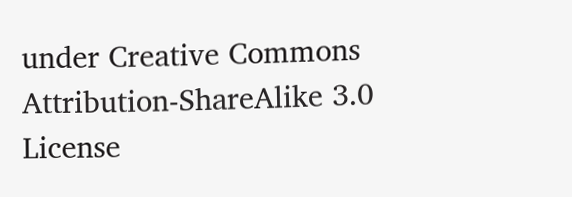under Creative Commons Attribution-ShareAlike 3.0 License